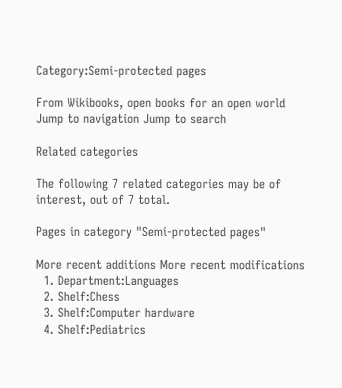Category:Semi-protected pages

From Wikibooks, open books for an open world
Jump to navigation Jump to search

Related categories

The following 7 related categories may be of interest, out of 7 total.

Pages in category "Semi-protected pages"

More recent additions More recent modifications
  1. Department:Languages
  2. Shelf:Chess
  3. Shelf:Computer hardware
  4. Shelf:Pediatrics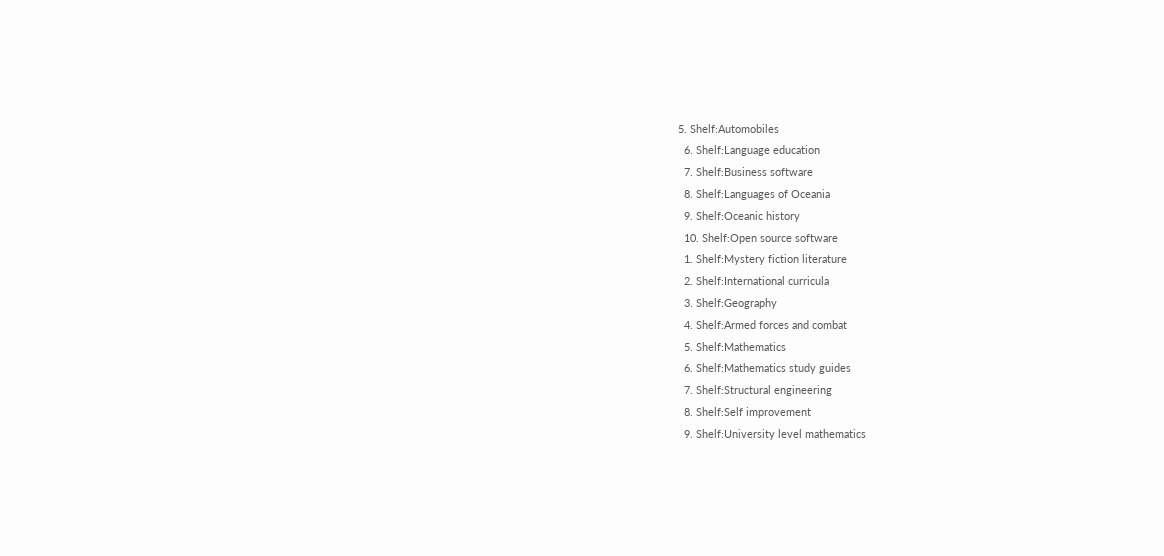5. Shelf:Automobiles
  6. Shelf:Language education
  7. Shelf:Business software
  8. Shelf:Languages of Oceania
  9. Shelf:Oceanic history
  10. Shelf:Open source software
  1. Shelf:Mystery fiction literature
  2. Shelf:International curricula
  3. Shelf:Geography
  4. Shelf:Armed forces and combat
  5. Shelf:Mathematics
  6. Shelf:Mathematics study guides
  7. Shelf:Structural engineering
  8. Shelf:Self improvement
  9. Shelf:University level mathematics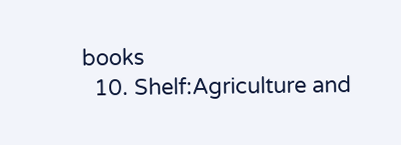books
  10. Shelf:Agriculture and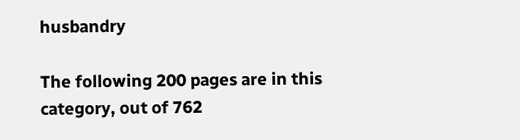husbandry

The following 200 pages are in this category, out of 762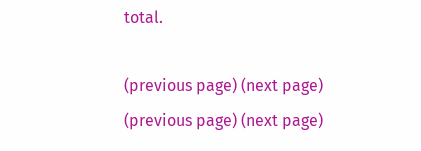total.

(previous page) (next page)
(previous page) (next page)